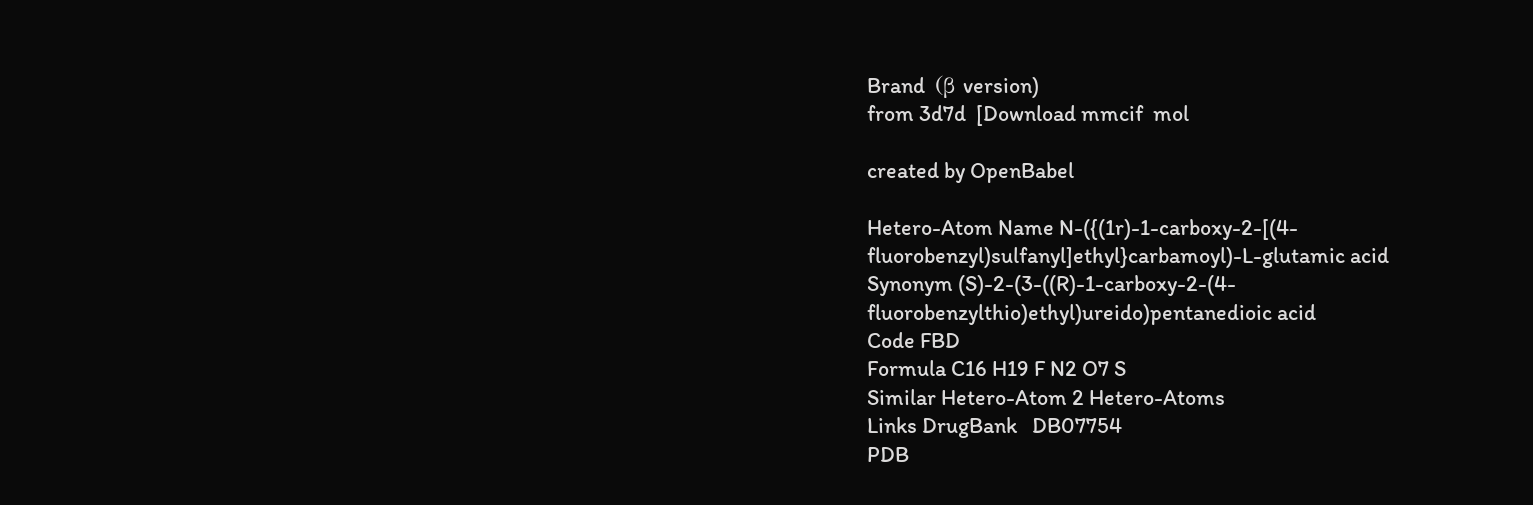Brand  (β version)
from 3d7d  [Download mmcif  mol

created by OpenBabel

Hetero-Atom Name N-({(1r)-1-carboxy-2-[(4-fluorobenzyl)sulfanyl]ethyl}carbamoyl)-L-glutamic acid
Synonym (S)-2-(3-((R)-1-carboxy-2-(4-fluorobenzylthio)ethyl)ureido)pentanedioic acid
Code FBD
Formula C16 H19 F N2 O7 S
Similar Hetero-Atom 2 Hetero-Atoms
Links DrugBank   DB07754
PDB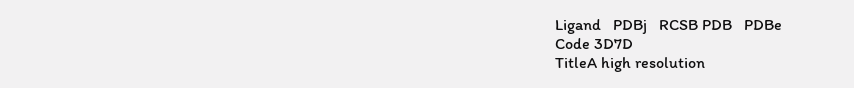Ligand   PDBj   RCSB PDB   PDBe
Code 3D7D
TitleA high resolution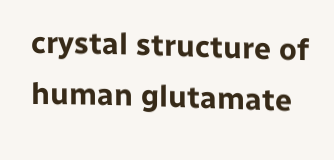crystal structure of human glutamate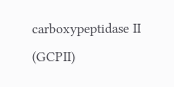carboxypeptidase II (GCPII)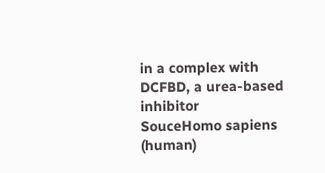in a complex with DCFBD, a urea-based inhibitor
SouceHomo sapiens (human)